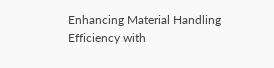Enhancing Material Handling Efficiency with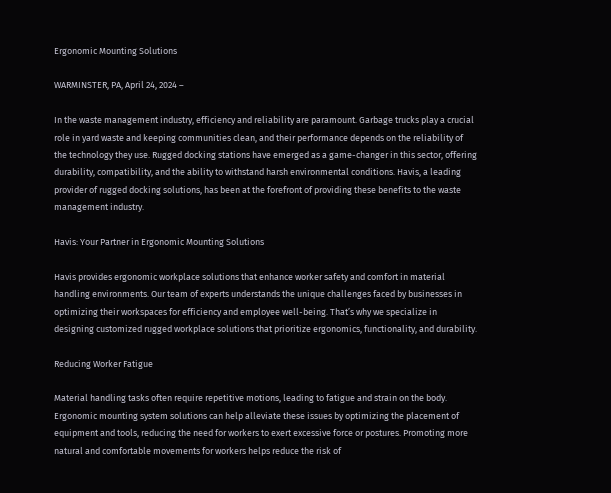Ergonomic Mounting Solutions

WARMINSTER, PA, April 24, 2024 –

In the waste management industry, efficiency and reliability are paramount. Garbage trucks play a crucial role in yard waste and keeping communities clean, and their performance depends on the reliability of the technology they use. Rugged docking stations have emerged as a game-changer in this sector, offering durability, compatibility, and the ability to withstand harsh environmental conditions. Havis, a leading provider of rugged docking solutions, has been at the forefront of providing these benefits to the waste management industry.

Havis: Your Partner in Ergonomic Mounting Solutions

Havis provides ergonomic workplace solutions that enhance worker safety and comfort in material handling environments. Our team of experts understands the unique challenges faced by businesses in optimizing their workspaces for efficiency and employee well-being. That’s why we specialize in designing customized rugged workplace solutions that prioritize ergonomics, functionality, and durability.

Reducing Worker Fatigue

Material handling tasks often require repetitive motions, leading to fatigue and strain on the body. Ergonomic mounting system solutions can help alleviate these issues by optimizing the placement of equipment and tools, reducing the need for workers to exert excessive force or postures. Promoting more natural and comfortable movements for workers helps reduce the risk of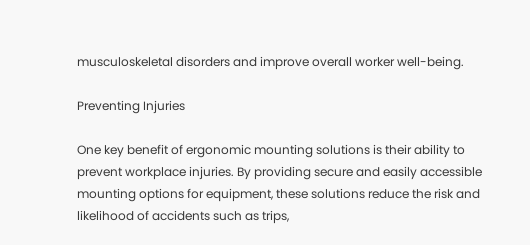musculoskeletal disorders and improve overall worker well-being.

Preventing Injuries

One key benefit of ergonomic mounting solutions is their ability to prevent workplace injuries. By providing secure and easily accessible mounting options for equipment, these solutions reduce the risk and likelihood of accidents such as trips,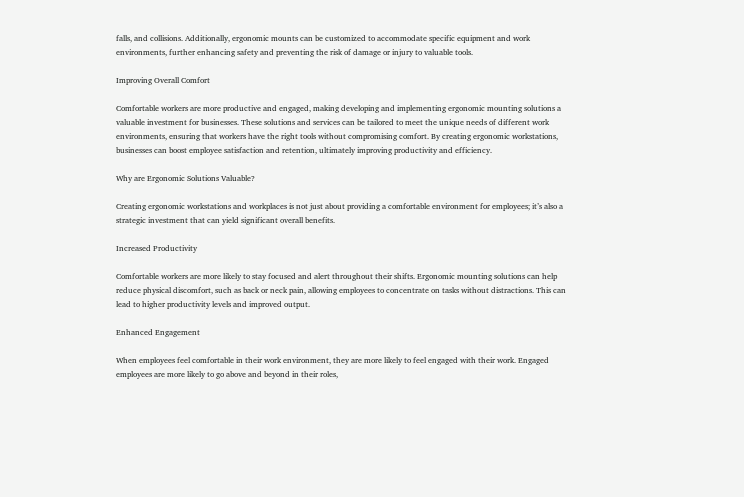falls, and collisions. Additionally, ergonomic mounts can be customized to accommodate specific equipment and work environments, further enhancing safety and preventing the risk of damage or injury to valuable tools.

Improving Overall Comfort

Comfortable workers are more productive and engaged, making developing and implementing ergonomic mounting solutions a valuable investment for businesses. These solutions and services can be tailored to meet the unique needs of different work environments, ensuring that workers have the right tools without compromising comfort. By creating ergonomic workstations, businesses can boost employee satisfaction and retention, ultimately improving productivity and efficiency.

Why are Ergonomic Solutions Valuable?

Creating ergonomic workstations and workplaces is not just about providing a comfortable environment for employees; it’s also a strategic investment that can yield significant overall benefits.

Increased Productivity

Comfortable workers are more likely to stay focused and alert throughout their shifts. Ergonomic mounting solutions can help reduce physical discomfort, such as back or neck pain, allowing employees to concentrate on tasks without distractions. This can lead to higher productivity levels and improved output.

Enhanced Engagement

When employees feel comfortable in their work environment, they are more likely to feel engaged with their work. Engaged employees are more likely to go above and beyond in their roles,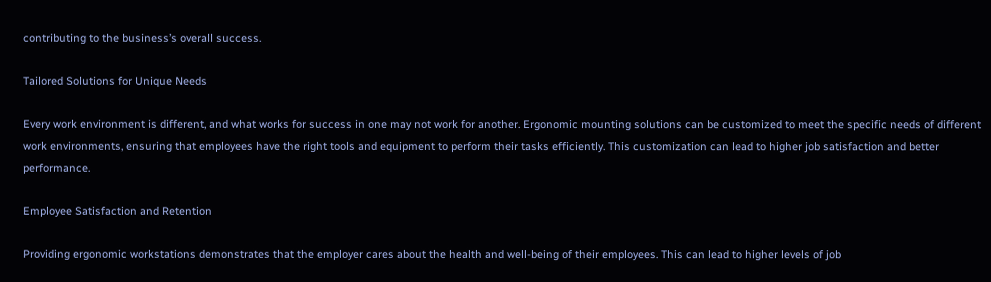contributing to the business’s overall success.

Tailored Solutions for Unique Needs

Every work environment is different, and what works for success in one may not work for another. Ergonomic mounting solutions can be customized to meet the specific needs of different work environments, ensuring that employees have the right tools and equipment to perform their tasks efficiently. This customization can lead to higher job satisfaction and better performance.

Employee Satisfaction and Retention

Providing ergonomic workstations demonstrates that the employer cares about the health and well-being of their employees. This can lead to higher levels of job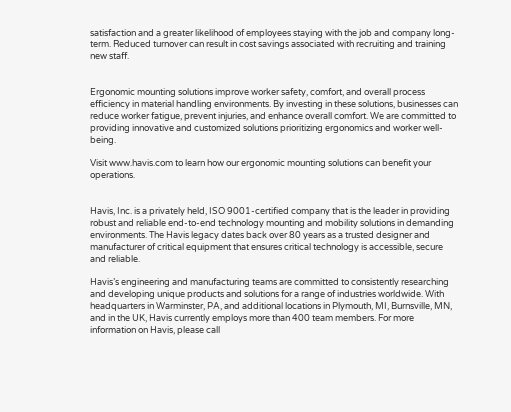satisfaction and a greater likelihood of employees staying with the job and company long-term. Reduced turnover can result in cost savings associated with recruiting and training new staff.


Ergonomic mounting solutions improve worker safety, comfort, and overall process efficiency in material handling environments. By investing in these solutions, businesses can reduce worker fatigue, prevent injuries, and enhance overall comfort. We are committed to providing innovative and customized solutions prioritizing ergonomics and worker well-being.

Visit www.havis.com to learn how our ergonomic mounting solutions can benefit your operations.


Havis, Inc. is a privately held, ISO 9001-certified company that is the leader in providing robust and reliable end-to-end technology mounting and mobility solutions in demanding environments. The Havis legacy dates back over 80 years as a trusted designer and manufacturer of critical equipment that ensures critical technology is accessible, secure and reliable.

Havis’s engineering and manufacturing teams are committed to consistently researching and developing unique products and solutions for a range of industries worldwide. With headquarters in Warminster, PA, and additional locations in Plymouth, MI, Burnsville, MN, and in the UK, Havis currently employs more than 400 team members. For more information on Havis, please call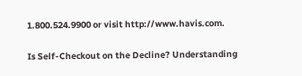1.800.524.9900 or visit http://www.havis.com.

Is Self-Checkout on the Decline? Understanding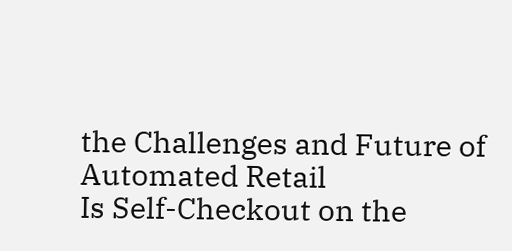the Challenges and Future of Automated Retail
Is Self-Checkout on the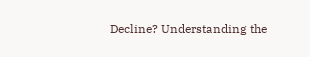Decline? Understanding the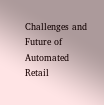Challenges and Future of Automated Retail